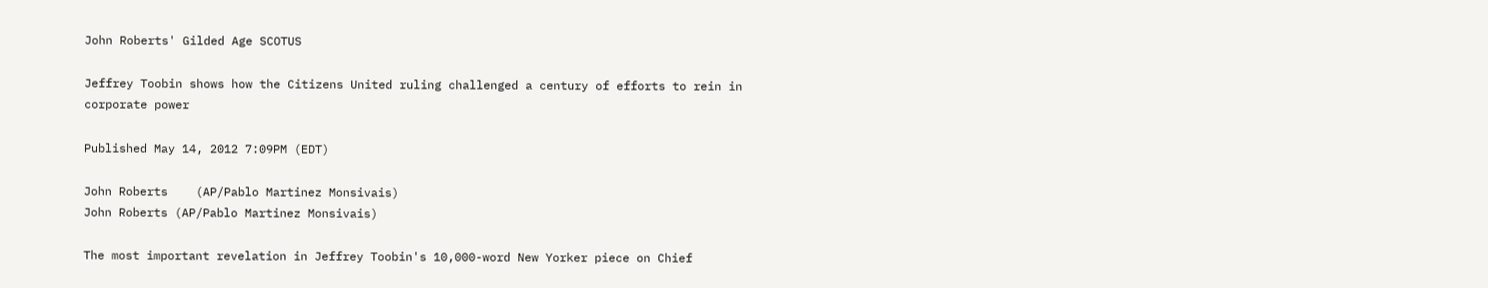John Roberts' Gilded Age SCOTUS

Jeffrey Toobin shows how the Citizens United ruling challenged a century of efforts to rein in corporate power

Published May 14, 2012 7:09PM (EDT)

John Roberts    (AP/Pablo Martinez Monsivais)
John Roberts (AP/Pablo Martinez Monsivais)

The most important revelation in Jeffrey Toobin's 10,000-word New Yorker piece on Chief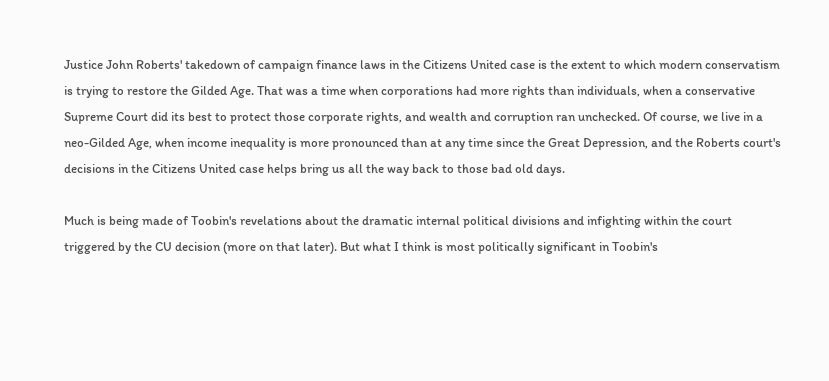Justice John Roberts' takedown of campaign finance laws in the Citizens United case is the extent to which modern conservatism is trying to restore the Gilded Age. That was a time when corporations had more rights than individuals, when a conservative Supreme Court did its best to protect those corporate rights, and wealth and corruption ran unchecked. Of course, we live in a neo-Gilded Age, when income inequality is more pronounced than at any time since the Great Depression, and the Roberts court's decisions in the Citizens United case helps bring us all the way back to those bad old days.

Much is being made of Toobin's revelations about the dramatic internal political divisions and infighting within the court triggered by the CU decision (more on that later). But what I think is most politically significant in Toobin's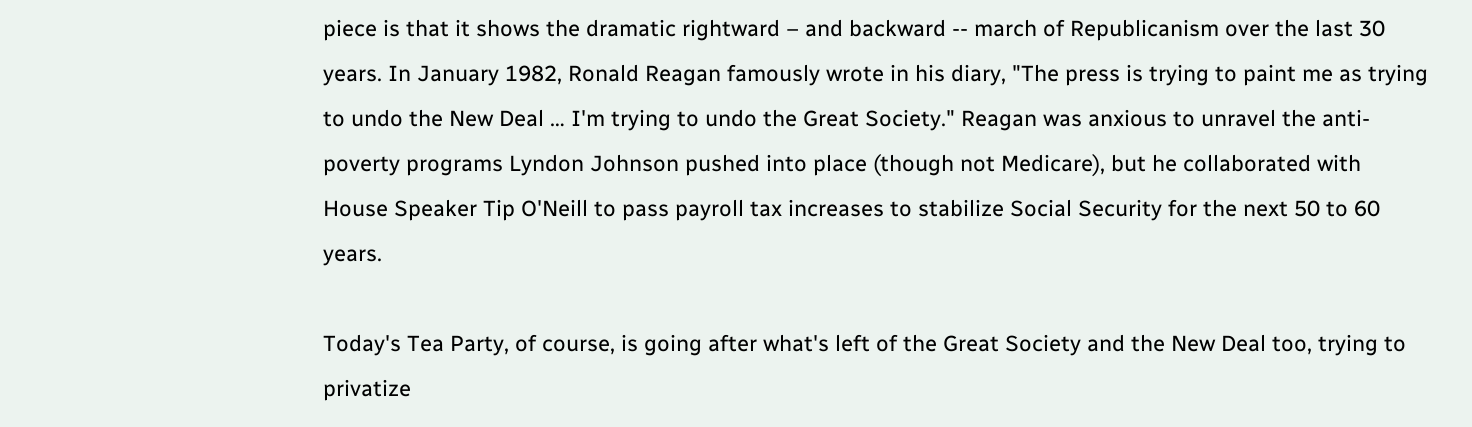piece is that it shows the dramatic rightward – and backward -- march of Republicanism over the last 30 years. In January 1982, Ronald Reagan famously wrote in his diary, "The press is trying to paint me as trying to undo the New Deal … I'm trying to undo the Great Society." Reagan was anxious to unravel the anti-poverty programs Lyndon Johnson pushed into place (though not Medicare), but he collaborated with House Speaker Tip O'Neill to pass payroll tax increases to stabilize Social Security for the next 50 to 60 years.

Today's Tea Party, of course, is going after what's left of the Great Society and the New Deal too, trying to privatize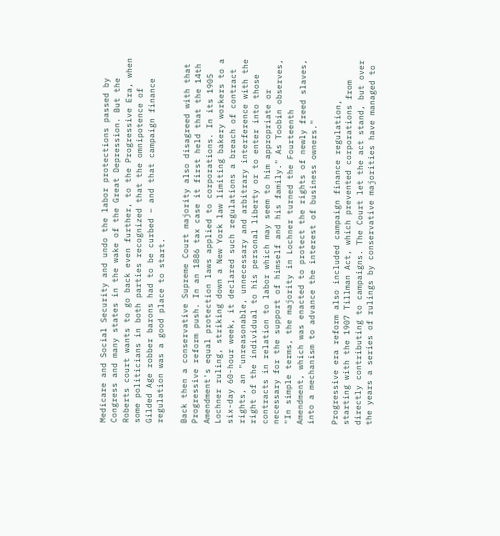Medicare and Social Security and undo the labor protections passed by Congress and many states in the wake of the Great Depression. But the Roberts court wants to go back even further, to the Progressive Era, when some politicians in both parties recognized that the omnipotence of Gilded Age robber barons had to be curbed – and that campaign finance regulation was a good place to start.

Back then a conservative Supreme Court majority also disagreed with that Progressive reform push. In an 1886 tax case it first held that the 14th Amendment's equal protection laws applied to corporations. In its 1905 Lochner ruling, striking down a New York law limiting bakery workers to a six-day 60-hour week, it declared such regulations a breach of contract rights, an "unreasonable, unnecessary and arbitrary interference with the right of the individual to his personal liberty or to enter into those contracts in relation to labor which may seem to him appropriate or necessary for the support of himself and his family." As Toobin observes, "In simple terms, the majority in Lochner turned the Fourteenth Amendment, which was enacted to protect the rights of newly freed slaves, into a mechanism to advance the interest of business owners."

Progressive era reform also included campaign finance regulation, starting with the 1907 Tillman Act, which prevented corporations from directly contributing to campaigns. The Court let the act stand, but over the years a series of rulings by conservative majorities have managed to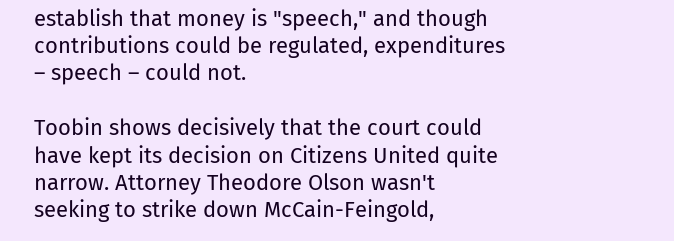establish that money is "speech," and though contributions could be regulated, expenditures – speech – could not.

Toobin shows decisively that the court could have kept its decision on Citizens United quite narrow. Attorney Theodore Olson wasn't seeking to strike down McCain-Feingold,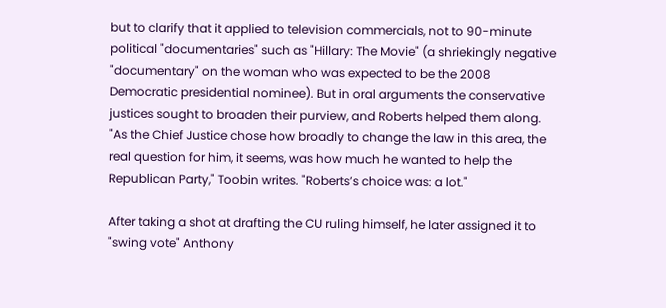but to clarify that it applied to television commercials, not to 90-minute political "documentaries" such as "Hillary: The Movie" (a shriekingly negative "documentary" on the woman who was expected to be the 2008 Democratic presidential nominee). But in oral arguments the conservative justices sought to broaden their purview, and Roberts helped them along. "As the Chief Justice chose how broadly to change the law in this area, the real question for him, it seems, was how much he wanted to help the Republican Party," Toobin writes. "Roberts’s choice was: a lot."

After taking a shot at drafting the CU ruling himself, he later assigned it to "swing vote" Anthony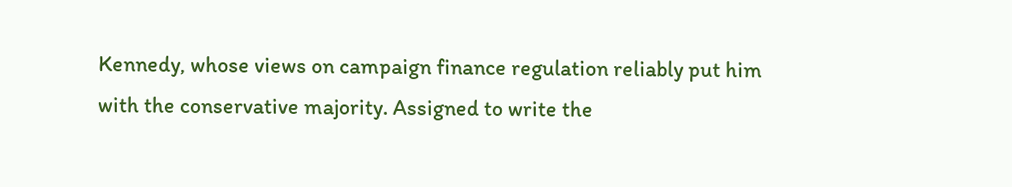Kennedy, whose views on campaign finance regulation reliably put him with the conservative majority. Assigned to write the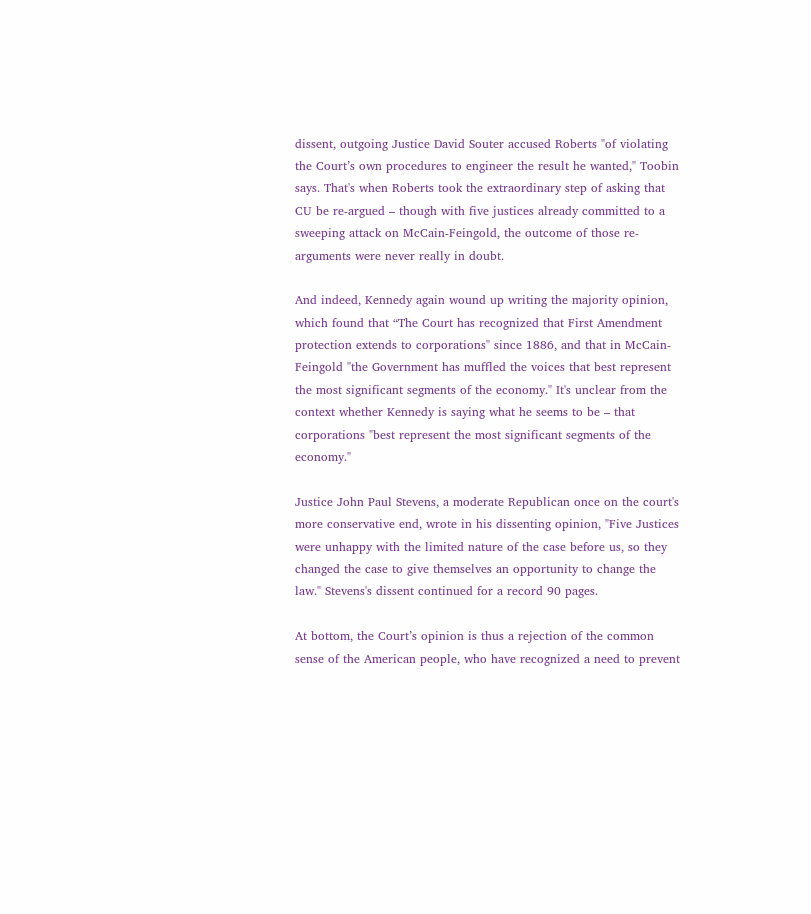dissent, outgoing Justice David Souter accused Roberts "of violating the Court’s own procedures to engineer the result he wanted," Toobin says. That's when Roberts took the extraordinary step of asking that CU be re-argued – though with five justices already committed to a sweeping attack on McCain-Feingold, the outcome of those re-arguments were never really in doubt.

And indeed, Kennedy again wound up writing the majority opinion, which found that “The Court has recognized that First Amendment protection extends to corporations" since 1886, and that in McCain-Feingold "the Government has muffled the voices that best represent the most significant segments of the economy." It's unclear from the context whether Kennedy is saying what he seems to be – that corporations "best represent the most significant segments of the economy."

Justice John Paul Stevens, a moderate Republican once on the court's more conservative end, wrote in his dissenting opinion, "Five Justices were unhappy with the limited nature of the case before us, so they changed the case to give themselves an opportunity to change the law." Stevens's dissent continued for a record 90 pages.

At bottom, the Court’s opinion is thus a rejection of the common sense of the American people, who have recognized a need to prevent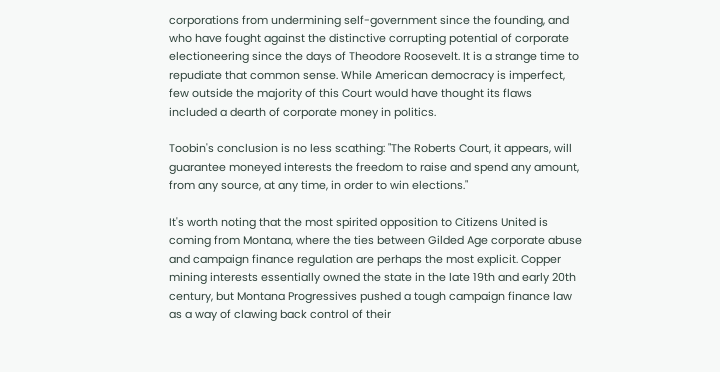corporations from undermining self-government since the founding, and who have fought against the distinctive corrupting potential of corporate electioneering since the days of Theodore Roosevelt. It is a strange time to repudiate that common sense. While American democracy is imperfect, few outside the majority of this Court would have thought its flaws included a dearth of corporate money in politics.

Toobin's conclusion is no less scathing: "The Roberts Court, it appears, will guarantee moneyed interests the freedom to raise and spend any amount, from any source, at any time, in order to win elections."

It's worth noting that the most spirited opposition to Citizens United is coming from Montana, where the ties between Gilded Age corporate abuse and campaign finance regulation are perhaps the most explicit. Copper mining interests essentially owned the state in the late 19th and early 20th century, but Montana Progressives pushed a tough campaign finance law as a way of clawing back control of their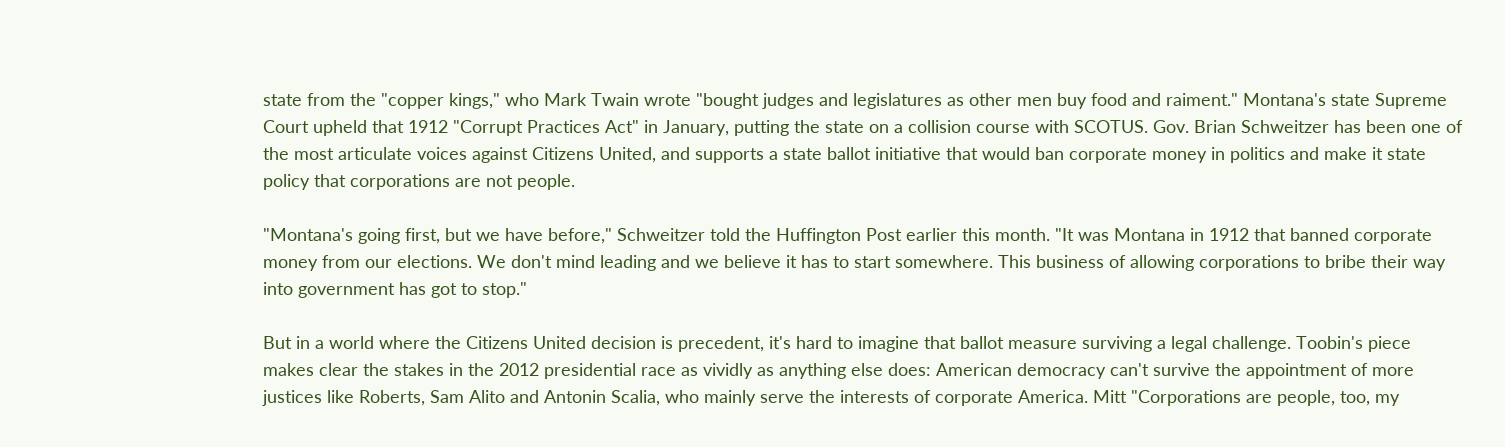state from the "copper kings," who Mark Twain wrote "bought judges and legislatures as other men buy food and raiment." Montana's state Supreme Court upheld that 1912 "Corrupt Practices Act" in January, putting the state on a collision course with SCOTUS. Gov. Brian Schweitzer has been one of the most articulate voices against Citizens United, and supports a state ballot initiative that would ban corporate money in politics and make it state policy that corporations are not people.

"Montana's going first, but we have before," Schweitzer told the Huffington Post earlier this month. "It was Montana in 1912 that banned corporate money from our elections. We don't mind leading and we believe it has to start somewhere. This business of allowing corporations to bribe their way into government has got to stop."

But in a world where the Citizens United decision is precedent, it's hard to imagine that ballot measure surviving a legal challenge. Toobin's piece makes clear the stakes in the 2012 presidential race as vividly as anything else does: American democracy can't survive the appointment of more justices like Roberts, Sam Alito and Antonin Scalia, who mainly serve the interests of corporate America. Mitt "Corporations are people, too, my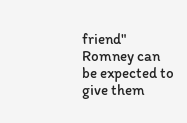friend" Romney can be expected to give them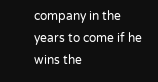company in the years to come if he wins the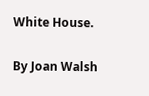White House.

By Joan Walsh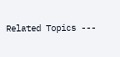Related Topics ---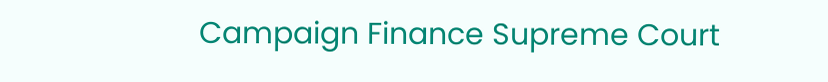Campaign Finance Supreme Court